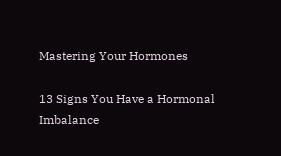Mastering Your Hormones

13 Signs You Have a Hormonal Imbalance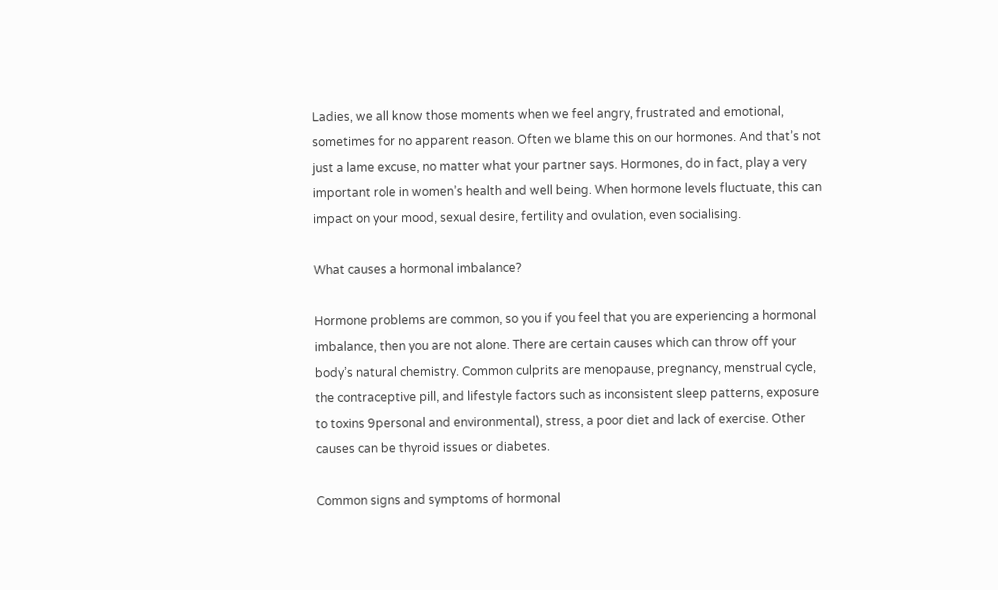Ladies, we all know those moments when we feel angry, frustrated and emotional, sometimes for no apparent reason. Often we blame this on our hormones. And that’s not just a lame excuse, no matter what your partner says. Hormones, do in fact, play a very important role in women’s health and well being. When hormone levels fluctuate, this can impact on your mood, sexual desire, fertility and ovulation, even socialising.

What causes a hormonal imbalance?

Hormone problems are common, so you if you feel that you are experiencing a hormonal imbalance, then you are not alone. There are certain causes which can throw off your body’s natural chemistry. Common culprits are menopause, pregnancy, menstrual cycle, the contraceptive pill, and lifestyle factors such as inconsistent sleep patterns, exposure to toxins 9personal and environmental), stress, a poor diet and lack of exercise. Other causes can be thyroid issues or diabetes.

Common signs and symptoms of hormonal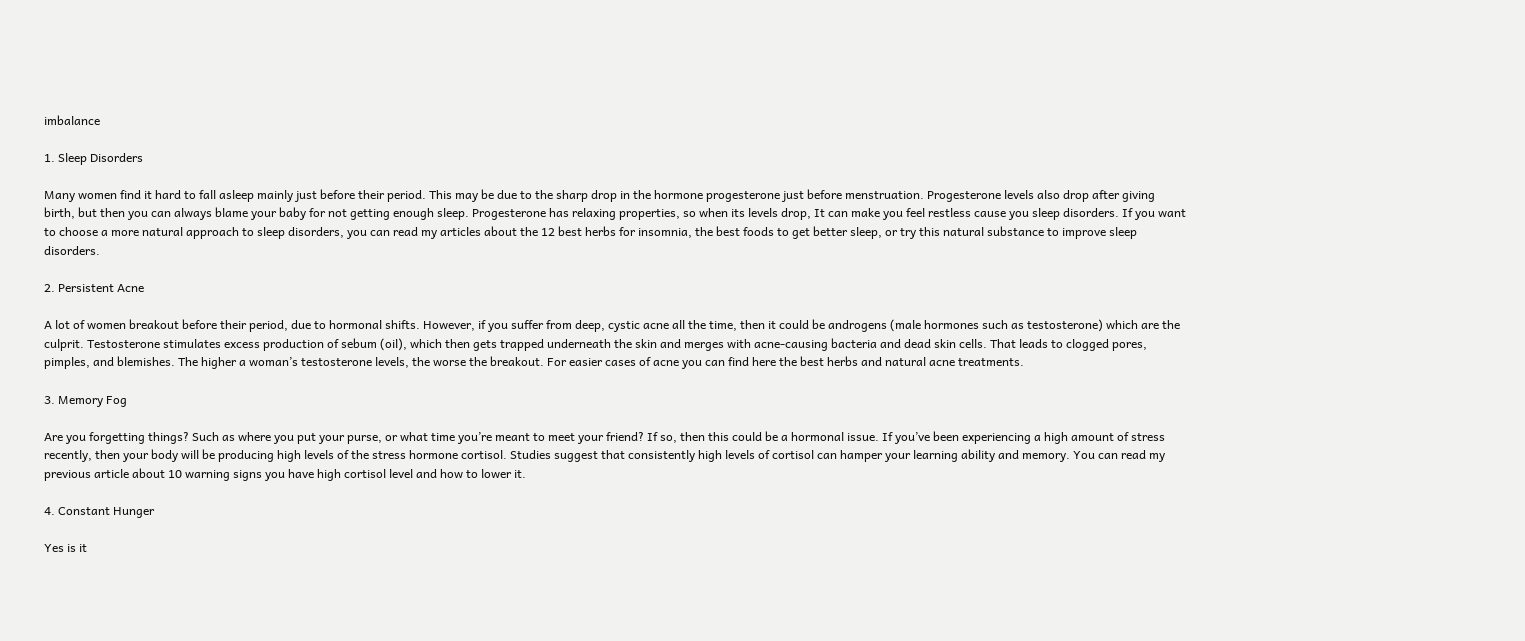imbalance

1. Sleep Disorders

Many women find it hard to fall asleep mainly just before their period. This may be due to the sharp drop in the hormone progesterone just before menstruation. Progesterone levels also drop after giving birth, but then you can always blame your baby for not getting enough sleep. Progesterone has relaxing properties, so when its levels drop, It can make you feel restless cause you sleep disorders. If you want to choose a more natural approach to sleep disorders, you can read my articles about the 12 best herbs for insomnia, the best foods to get better sleep, or try this natural substance to improve sleep disorders.

2. Persistent Acne

A lot of women breakout before their period, due to hormonal shifts. However, if you suffer from deep, cystic acne all the time, then it could be androgens (male hormones such as testosterone) which are the culprit. Testosterone stimulates excess production of sebum (oil), which then gets trapped underneath the skin and merges with acne-causing bacteria and dead skin cells. That leads to clogged pores, pimples, and blemishes. The higher a woman’s testosterone levels, the worse the breakout. For easier cases of acne you can find here the best herbs and natural acne treatments.

3. Memory Fog

Are you forgetting things? Such as where you put your purse, or what time you’re meant to meet your friend? If so, then this could be a hormonal issue. If you’ve been experiencing a high amount of stress recently, then your body will be producing high levels of the stress hormone cortisol. Studies suggest that consistently high levels of cortisol can hamper your learning ability and memory. You can read my previous article about 10 warning signs you have high cortisol level and how to lower it.

4. Constant Hunger

Yes is it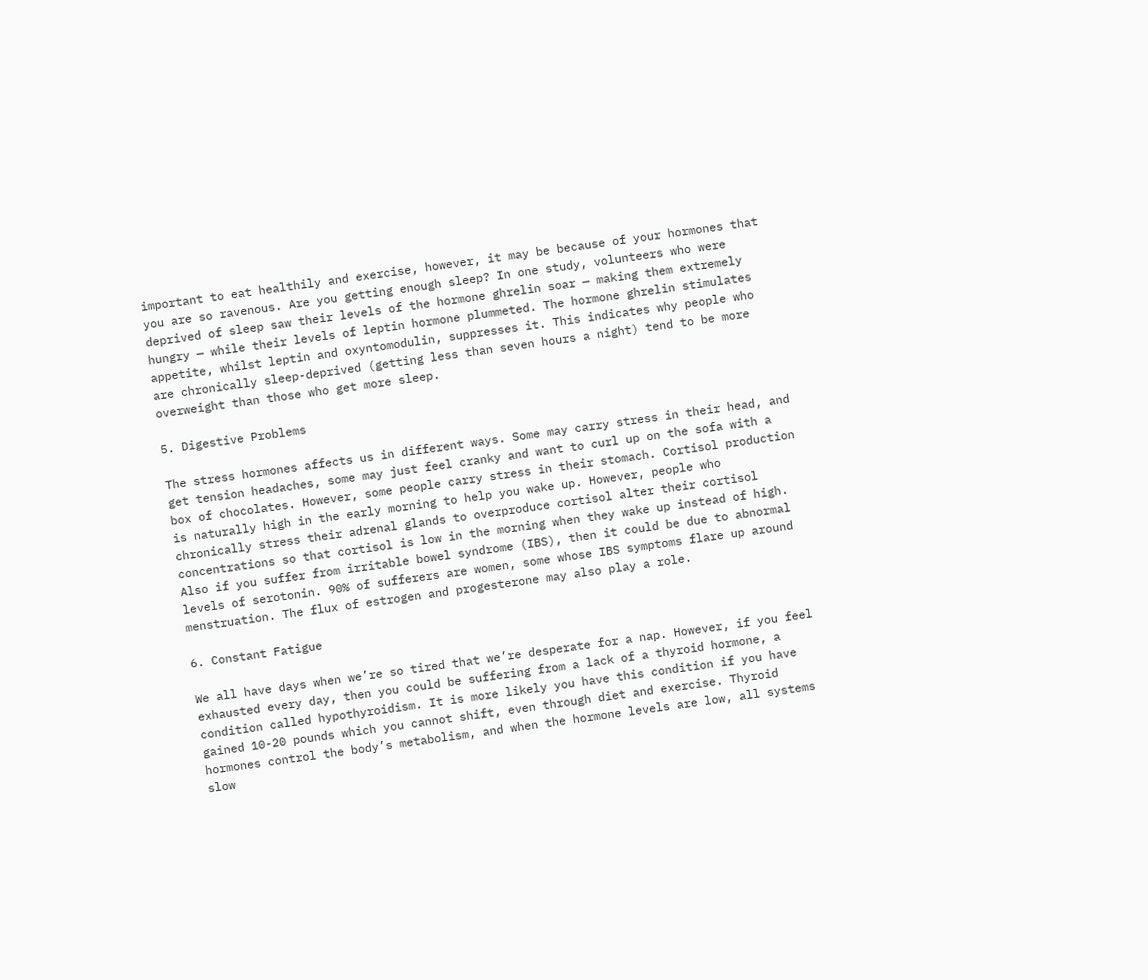important to eat healthily and exercise, however, it may be because of your hormones that you are so ravenous. Are you getting enough sleep? In one study, volunteers who were deprived of sleep saw their levels of the hormone ghrelin soar — making them extremely hungry — while their levels of leptin hormone plummeted. The hormone ghrelin stimulates appetite, whilst leptin and oxyntomodulin, suppresses it. This indicates why people who are chronically sleep-deprived (getting less than seven hours a night) tend to be more overweight than those who get more sleep.

5. Digestive Problems

The stress hormones affects us in different ways. Some may carry stress in their head, and get tension headaches, some may just feel cranky and want to curl up on the sofa with a box of chocolates. However, some people carry stress in their stomach. Cortisol production is naturally high in the early morning to help you wake up. However, people who chronically stress their adrenal glands to overproduce cortisol alter their cortisol concentrations so that cortisol is low in the morning when they wake up instead of high. Also if you suffer from irritable bowel syndrome (IBS), then it could be due to abnormal levels of serotonin. 90% of sufferers are women, some whose IBS symptoms flare up around menstruation. The flux of estrogen and progesterone may also play a role.

6. Constant Fatigue

We all have days when we’re so tired that we’re desperate for a nap. However, if you feel exhausted every day, then you could be suffering from a lack of a thyroid hormone, a condition called hypothyroidism. It is more likely you have this condition if you have gained 10-20 pounds which you cannot shift, even through diet and exercise. Thyroid hormones control the body’s metabolism, and when the hormone levels are low, all systems slow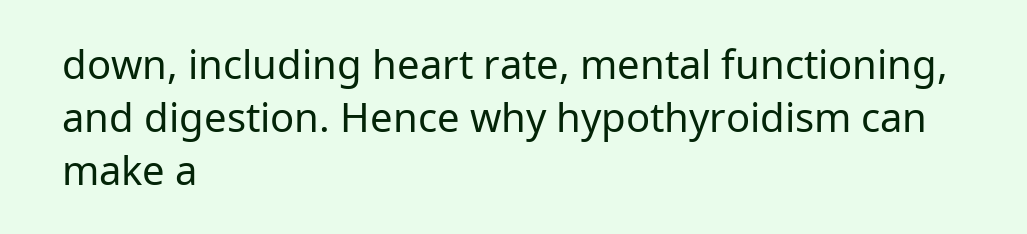down, including heart rate, mental functioning, and digestion. Hence why hypothyroidism can make a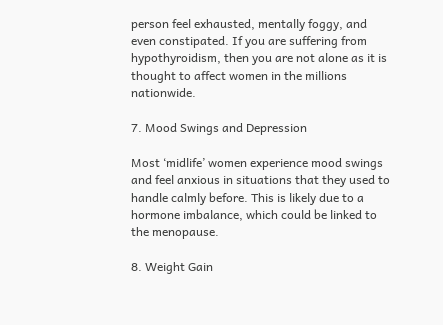person feel exhausted, mentally foggy, and even constipated. If you are suffering from hypothyroidism, then you are not alone as it is thought to affect women in the millions nationwide.

7. Mood Swings and Depression

Most ‘midlife’ women experience mood swings and feel anxious in situations that they used to handle calmly before. This is likely due to a hormone imbalance, which could be linked to the menopause.

8. Weight Gain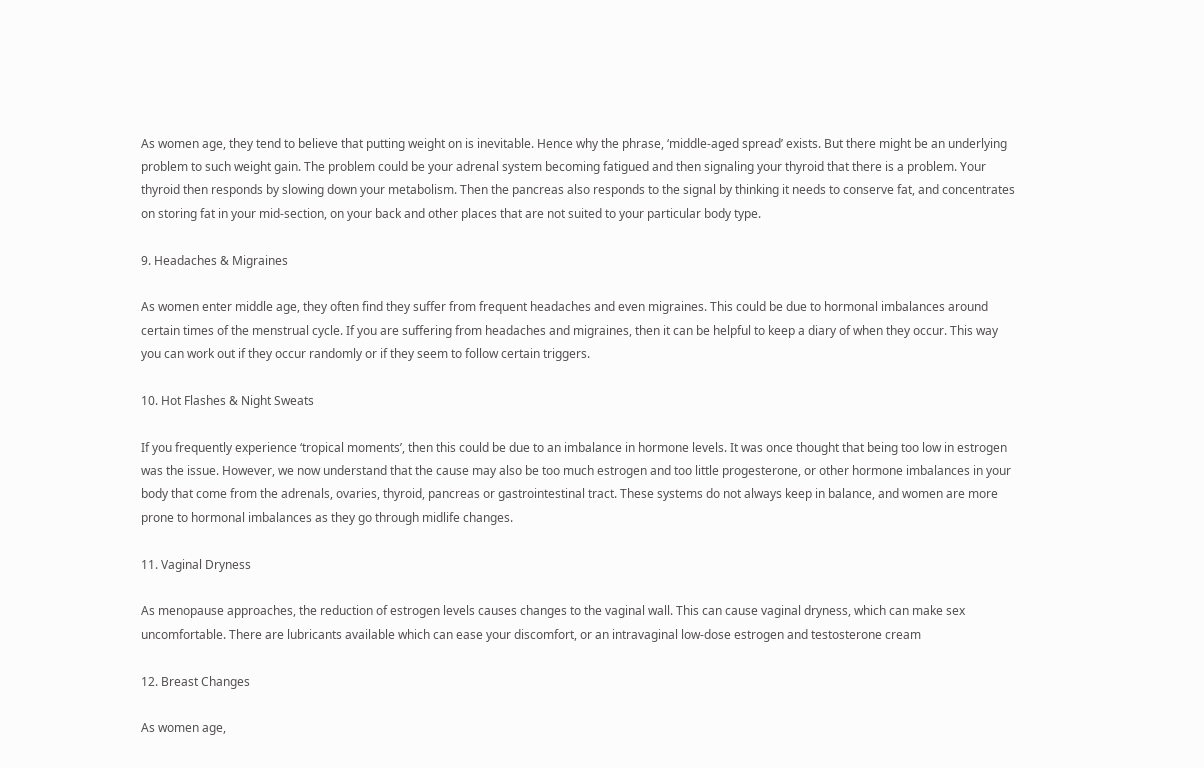As women age, they tend to believe that putting weight on is inevitable. Hence why the phrase, ‘middle-aged spread’ exists. But there might be an underlying problem to such weight gain. The problem could be your adrenal system becoming fatigued and then signaling your thyroid that there is a problem. Your thyroid then responds by slowing down your metabolism. Then the pancreas also responds to the signal by thinking it needs to conserve fat, and concentrates on storing fat in your mid-section, on your back and other places that are not suited to your particular body type.

9. Headaches & Migraines

As women enter middle age, they often find they suffer from frequent headaches and even migraines. This could be due to hormonal imbalances around certain times of the menstrual cycle. If you are suffering from headaches and migraines, then it can be helpful to keep a diary of when they occur. This way you can work out if they occur randomly or if they seem to follow certain triggers.

10. Hot Flashes & Night Sweats

If you frequently experience ‘tropical moments’, then this could be due to an imbalance in hormone levels. It was once thought that being too low in estrogen was the issue. However, we now understand that the cause may also be too much estrogen and too little progesterone, or other hormone imbalances in your body that come from the adrenals, ovaries, thyroid, pancreas or gastrointestinal tract. These systems do not always keep in balance, and women are more prone to hormonal imbalances as they go through midlife changes.

11. Vaginal Dryness

As menopause approaches, the reduction of estrogen levels causes changes to the vaginal wall. This can cause vaginal dryness, which can make sex uncomfortable. There are lubricants available which can ease your discomfort, or an intravaginal low-dose estrogen and testosterone cream

12. Breast Changes

As women age,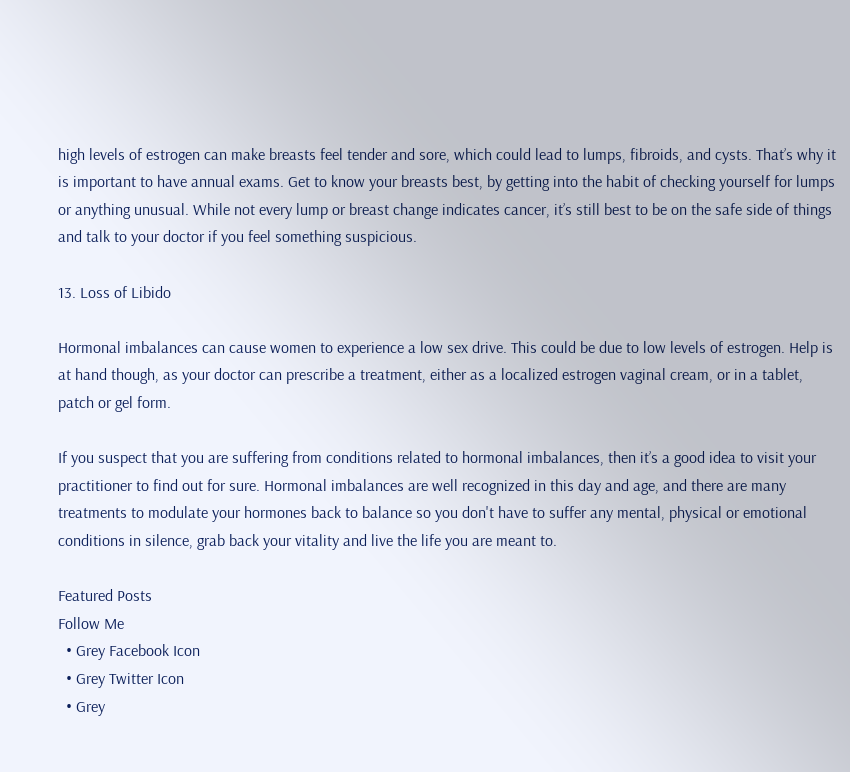high levels of estrogen can make breasts feel tender and sore, which could lead to lumps, fibroids, and cysts. That’s why it is important to have annual exams. Get to know your breasts best, by getting into the habit of checking yourself for lumps or anything unusual. While not every lump or breast change indicates cancer, it’s still best to be on the safe side of things and talk to your doctor if you feel something suspicious.

13. Loss of Libido

Hormonal imbalances can cause women to experience a low sex drive. This could be due to low levels of estrogen. Help is at hand though, as your doctor can prescribe a treatment, either as a localized estrogen vaginal cream, or in a tablet, patch or gel form.

If you suspect that you are suffering from conditions related to hormonal imbalances, then it’s a good idea to visit your practitioner to find out for sure. Hormonal imbalances are well recognized in this day and age, and there are many treatments to modulate your hormones back to balance so you don't have to suffer any mental, physical or emotional conditions in silence, grab back your vitality and live the life you are meant to.

Featured Posts
Follow Me
  • Grey Facebook Icon
  • Grey Twitter Icon
  • Grey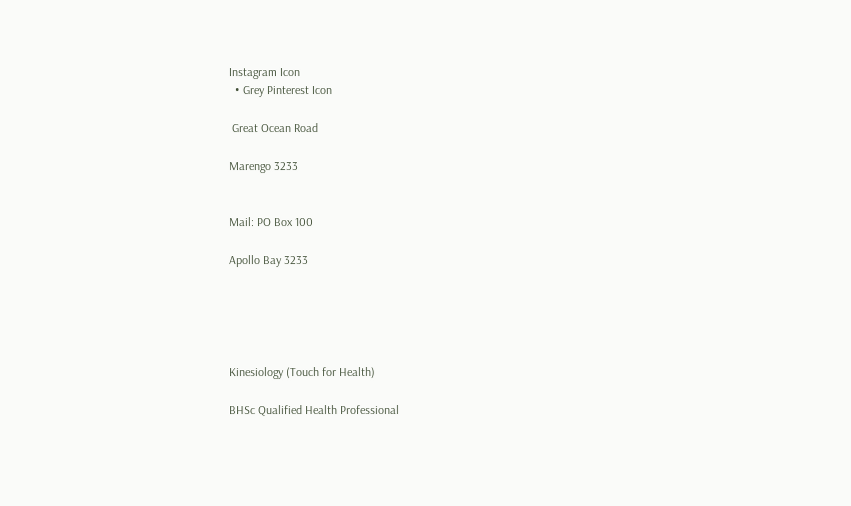Instagram Icon
  • Grey Pinterest Icon

 Great Ocean Road

Marengo 3233


Mail: PO Box 100

Apollo Bay 3233





Kinesiology (Touch for Health)

BHSc Qualified Health Professional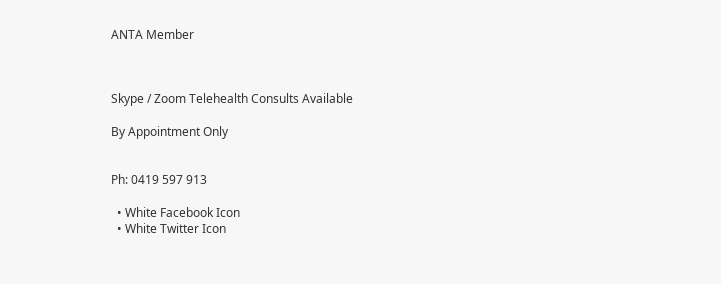ANTA Member



Skype / Zoom Telehealth Consults Available

By Appointment Only


Ph: 0419 597 913

  • White Facebook Icon
  • White Twitter Icon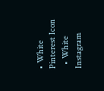• White Pinterest Icon
  • White Instagram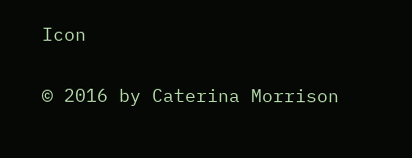Icon

© 2016 by Caterina Morrison